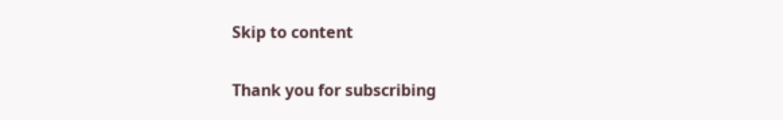Skip to content

Thank you for subscribing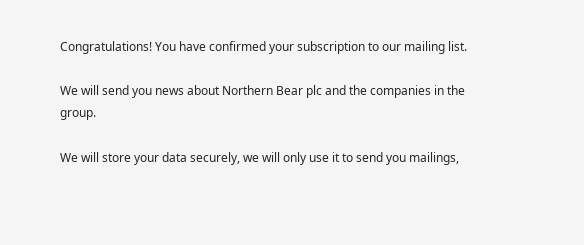Congratulations! You have confirmed your subscription to our mailing list.

We will send you news about Northern Bear plc and the companies in the group.

We will store your data securely, we will only use it to send you mailings,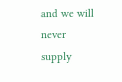and we will never supply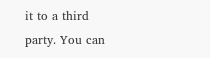it to a third party. You can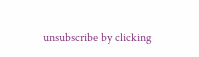unsubscribe by clicking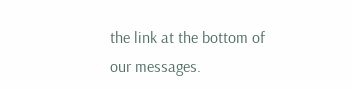the link at the bottom of our messages.